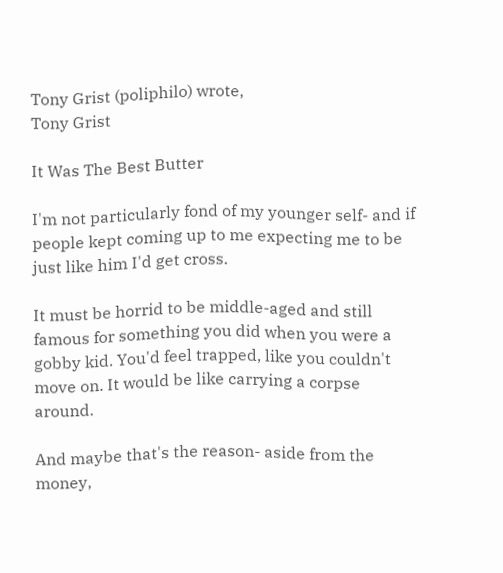Tony Grist (poliphilo) wrote,
Tony Grist

It Was The Best Butter

I'm not particularly fond of my younger self- and if people kept coming up to me expecting me to be just like him I'd get cross.

It must be horrid to be middle-aged and still famous for something you did when you were a gobby kid. You'd feel trapped, like you couldn't move on. It would be like carrying a corpse around.

And maybe that's the reason- aside from the money,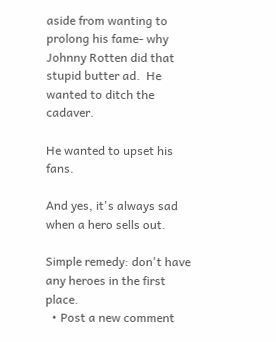aside from wanting to prolong his fame- why Johnny Rotten did that stupid butter ad.  He wanted to ditch the cadaver.

He wanted to upset his fans.

And yes, it's always sad when a hero sells out.

Simple remedy: don't have any heroes in the first place.
  • Post a new comment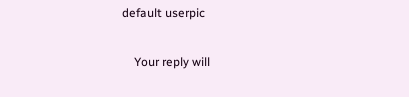default userpic

    Your reply will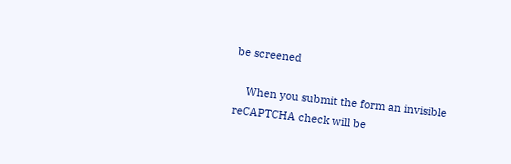be screened

    When you submit the form an invisible reCAPTCHA check will be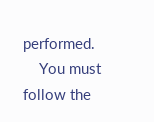performed.
    You must follow the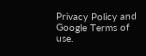Privacy Policy and Google Terms of use.